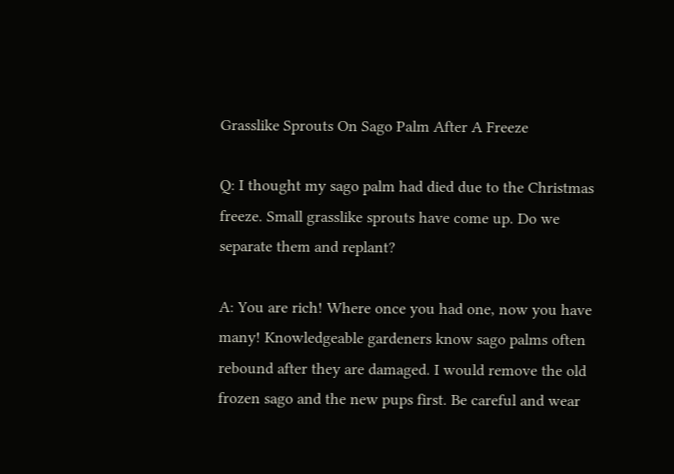Grasslike Sprouts On Sago Palm After A Freeze

Q: I thought my sago palm had died due to the Christmas freeze. Small grasslike sprouts have come up. Do we separate them and replant?

A: You are rich! Where once you had one, now you have many! Knowledgeable gardeners know sago palms often rebound after they are damaged. I would remove the old frozen sago and the new pups first. Be careful and wear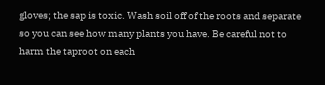gloves; the sap is toxic. Wash soil off of the roots and separate so you can see how many plants you have. Be careful not to harm the taproot on each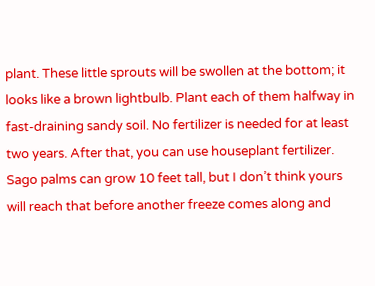plant. These little sprouts will be swollen at the bottom; it looks like a brown lightbulb. Plant each of them halfway in fast-draining sandy soil. No fertilizer is needed for at least two years. After that, you can use houseplant fertilizer. Sago palms can grow 10 feet tall, but I don’t think yours will reach that before another freeze comes along and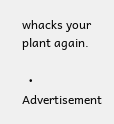whacks your plant again.

  • Advertisement